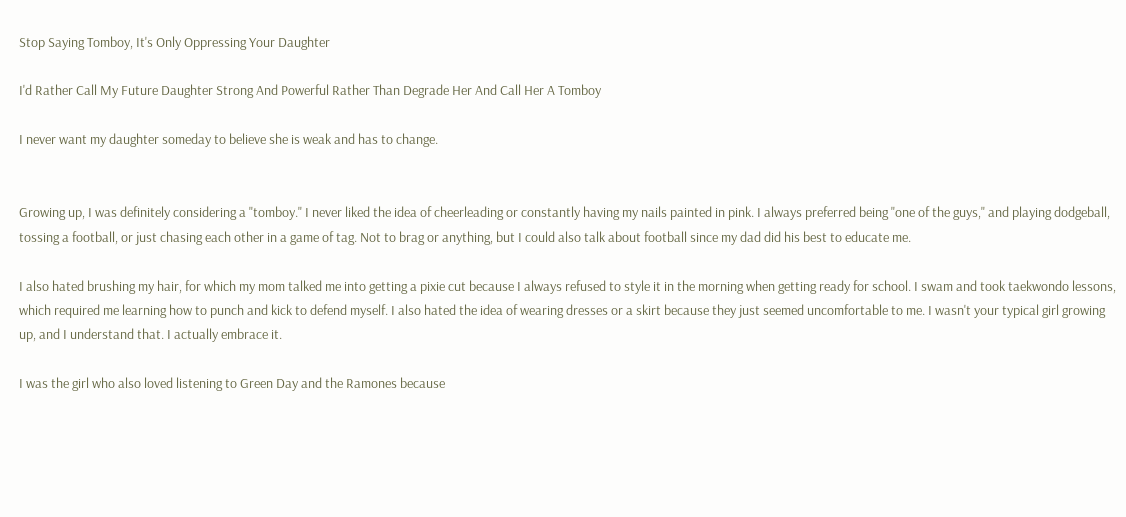Stop Saying Tomboy, It's Only Oppressing Your Daughter

I'd Rather Call My Future Daughter Strong And Powerful Rather Than Degrade Her And Call Her A Tomboy

I never want my daughter someday to believe she is weak and has to change.


Growing up, I was definitely considering a "tomboy." I never liked the idea of cheerleading or constantly having my nails painted in pink. I always preferred being "one of the guys," and playing dodgeball, tossing a football, or just chasing each other in a game of tag. Not to brag or anything, but I could also talk about football since my dad did his best to educate me.

I also hated brushing my hair, for which my mom talked me into getting a pixie cut because I always refused to style it in the morning when getting ready for school. I swam and took taekwondo lessons, which required me learning how to punch and kick to defend myself. I also hated the idea of wearing dresses or a skirt because they just seemed uncomfortable to me. I wasn't your typical girl growing up, and I understand that. I actually embrace it.

I was the girl who also loved listening to Green Day and the Ramones because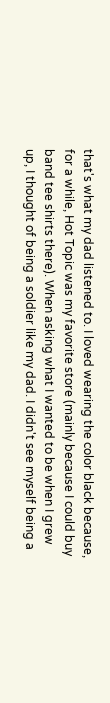that's what my dad listened to. I loved wearing the color black because, for a while, Hot Topic was my favorite store (mainly because I could buy band tee shirts there). When asking what I wanted to be when I grew up, I thought of being a soldier like my dad. I didn't see myself being a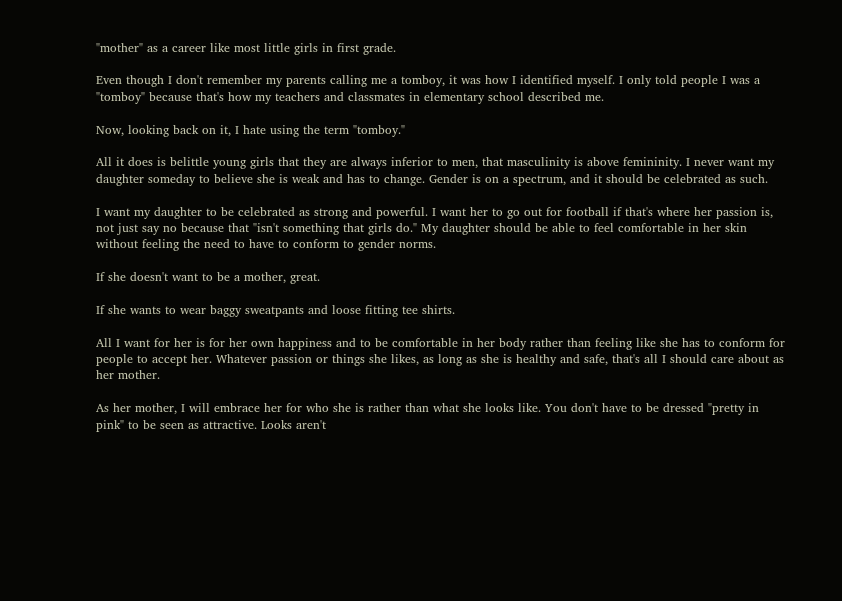"mother" as a career like most little girls in first grade.

Even though I don't remember my parents calling me a tomboy, it was how I identified myself. I only told people I was a "tomboy" because that's how my teachers and classmates in elementary school described me.

Now, looking back on it, I hate using the term "tomboy."

All it does is belittle young girls that they are always inferior to men, that masculinity is above femininity. I never want my daughter someday to believe she is weak and has to change. Gender is on a spectrum, and it should be celebrated as such.

I want my daughter to be celebrated as strong and powerful. I want her to go out for football if that's where her passion is, not just say no because that "isn't something that girls do." My daughter should be able to feel comfortable in her skin without feeling the need to have to conform to gender norms.

If she doesn't want to be a mother, great.

If she wants to wear baggy sweatpants and loose fitting tee shirts.

All I want for her is for her own happiness and to be comfortable in her body rather than feeling like she has to conform for people to accept her. Whatever passion or things she likes, as long as she is healthy and safe, that's all I should care about as her mother.

As her mother, I will embrace her for who she is rather than what she looks like. You don't have to be dressed "pretty in pink" to be seen as attractive. Looks aren't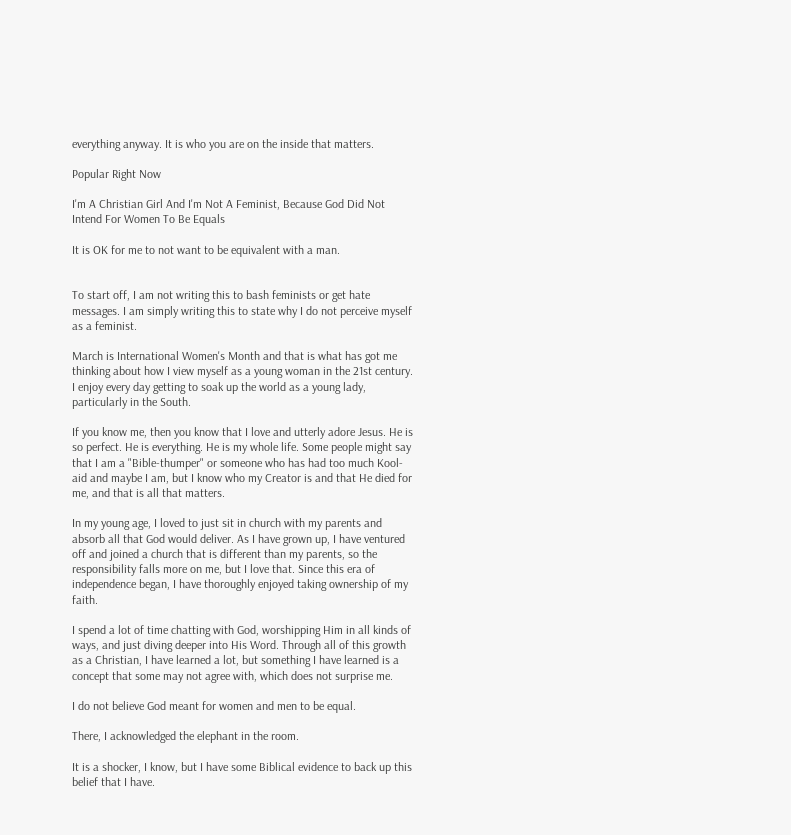everything anyway. It is who you are on the inside that matters.

Popular Right Now

I'm A Christian Girl And I'm Not A Feminist, Because God Did Not Intend For Women To Be Equals

It is OK for me to not want to be equivalent with a man.


To start off, I am not writing this to bash feminists or get hate messages. I am simply writing this to state why I do not perceive myself as a feminist.

March is International Women's Month and that is what has got me thinking about how I view myself as a young woman in the 21st century. I enjoy every day getting to soak up the world as a young lady, particularly in the South.

If you know me, then you know that I love and utterly adore Jesus. He is so perfect. He is everything. He is my whole life. Some people might say that I am a "Bible-thumper" or someone who has had too much Kool-aid and maybe I am, but I know who my Creator is and that He died for me, and that is all that matters.

In my young age, I loved to just sit in church with my parents and absorb all that God would deliver. As I have grown up, I have ventured off and joined a church that is different than my parents, so the responsibility falls more on me, but I love that. Since this era of independence began, I have thoroughly enjoyed taking ownership of my faith.

I spend a lot of time chatting with God, worshipping Him in all kinds of ways, and just diving deeper into His Word. Through all of this growth as a Christian, I have learned a lot, but something I have learned is a concept that some may not agree with, which does not surprise me.

I do not believe God meant for women and men to be equal.

There, I acknowledged the elephant in the room.

It is a shocker, I know, but I have some Biblical evidence to back up this belief that I have.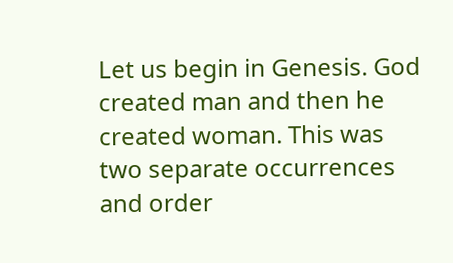Let us begin in Genesis. God created man and then he created woman. This was two separate occurrences and order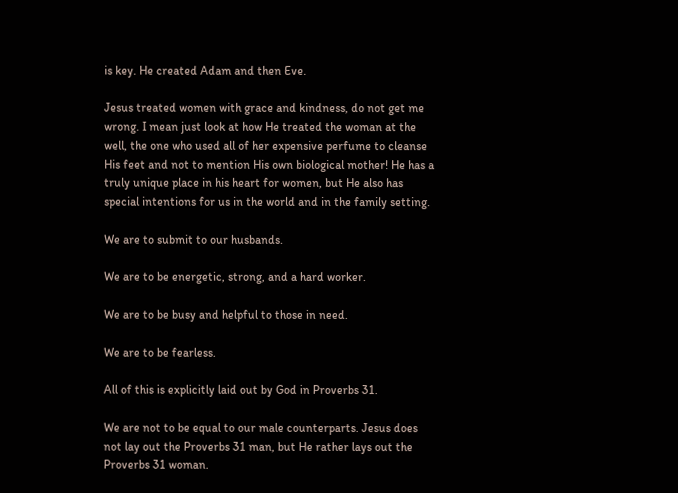is key. He created Adam and then Eve.

Jesus treated women with grace and kindness, do not get me wrong. I mean just look at how He treated the woman at the well, the one who used all of her expensive perfume to cleanse His feet and not to mention His own biological mother! He has a truly unique place in his heart for women, but He also has special intentions for us in the world and in the family setting.

We are to submit to our husbands.

We are to be energetic, strong, and a hard worker.

We are to be busy and helpful to those in need.

We are to be fearless.

All of this is explicitly laid out by God in Proverbs 31.

We are not to be equal to our male counterparts. Jesus does not lay out the Proverbs 31 man, but He rather lays out the Proverbs 31 woman.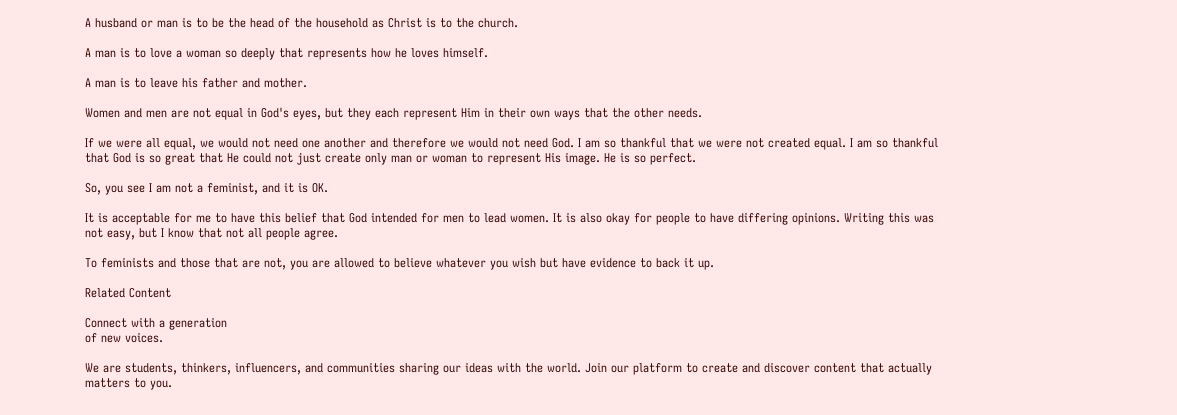A husband or man is to be the head of the household as Christ is to the church.

A man is to love a woman so deeply that represents how he loves himself.

A man is to leave his father and mother.

Women and men are not equal in God's eyes, but they each represent Him in their own ways that the other needs.

If we were all equal, we would not need one another and therefore we would not need God. I am so thankful that we were not created equal. I am so thankful that God is so great that He could not just create only man or woman to represent His image. He is so perfect.

So, you see I am not a feminist, and it is OK.

It is acceptable for me to have this belief that God intended for men to lead women. It is also okay for people to have differing opinions. Writing this was not easy, but I know that not all people agree.

To feminists and those that are not, you are allowed to believe whatever you wish but have evidence to back it up.

Related Content

Connect with a generation
of new voices.

We are students, thinkers, influencers, and communities sharing our ideas with the world. Join our platform to create and discover content that actually matters to you.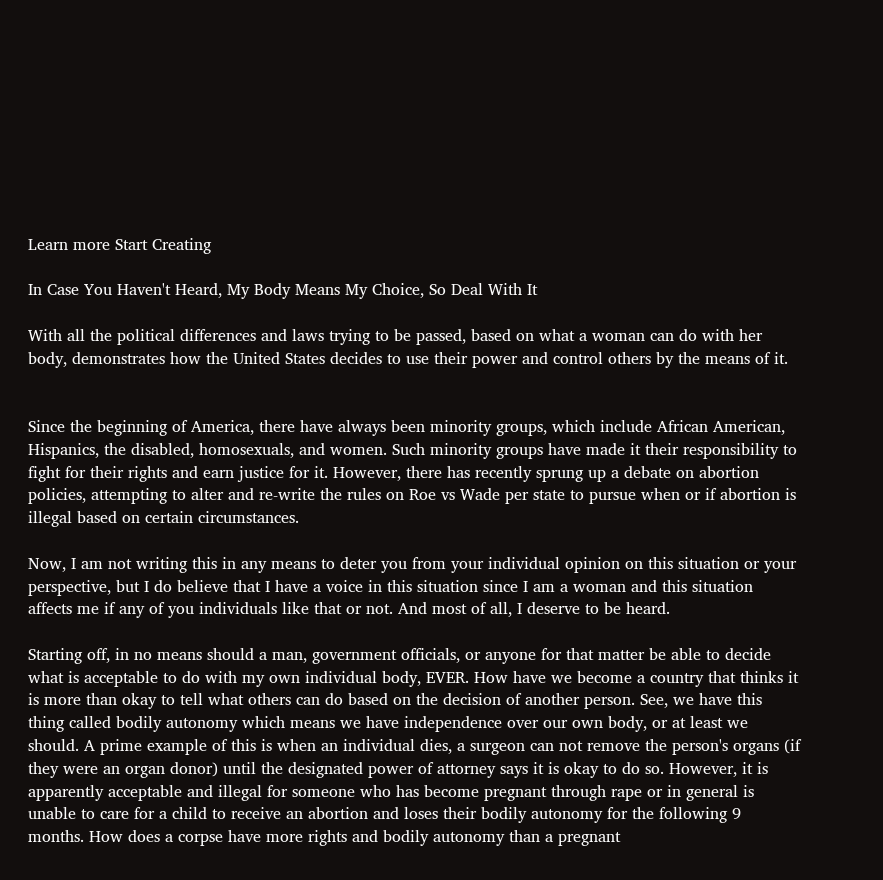Learn more Start Creating

In Case You Haven't Heard, My Body Means My Choice, So Deal With It

With all the political differences and laws trying to be passed, based on what a woman can do with her body, demonstrates how the United States decides to use their power and control others by the means of it.


Since the beginning of America, there have always been minority groups, which include African American, Hispanics, the disabled, homosexuals, and women. Such minority groups have made it their responsibility to fight for their rights and earn justice for it. However, there has recently sprung up a debate on abortion policies, attempting to alter and re-write the rules on Roe vs Wade per state to pursue when or if abortion is illegal based on certain circumstances.

Now, I am not writing this in any means to deter you from your individual opinion on this situation or your perspective, but I do believe that I have a voice in this situation since I am a woman and this situation affects me if any of you individuals like that or not. And most of all, I deserve to be heard.

Starting off, in no means should a man, government officials, or anyone for that matter be able to decide what is acceptable to do with my own individual body, EVER. How have we become a country that thinks it is more than okay to tell what others can do based on the decision of another person. See, we have this thing called bodily autonomy which means we have independence over our own body, or at least we should. A prime example of this is when an individual dies, a surgeon can not remove the person's organs (if they were an organ donor) until the designated power of attorney says it is okay to do so. However, it is apparently acceptable and illegal for someone who has become pregnant through rape or in general is unable to care for a child to receive an abortion and loses their bodily autonomy for the following 9 months. How does a corpse have more rights and bodily autonomy than a pregnant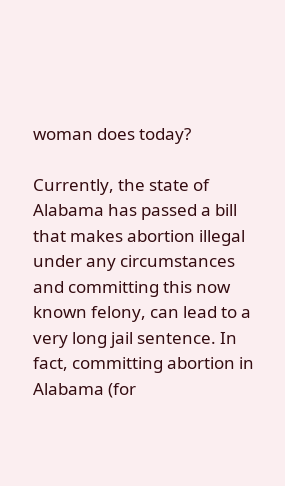woman does today?

Currently, the state of Alabama has passed a bill that makes abortion illegal under any circumstances and committing this now known felony, can lead to a very long jail sentence. In fact, committing abortion in Alabama (for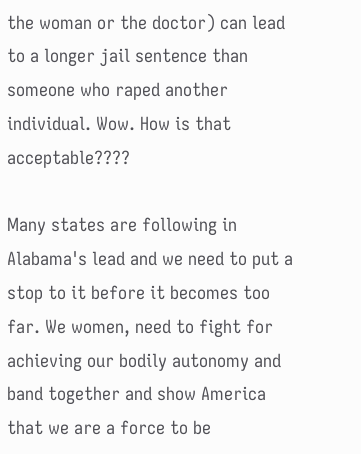the woman or the doctor) can lead to a longer jail sentence than someone who raped another individual. Wow. How is that acceptable????

Many states are following in Alabama's lead and we need to put a stop to it before it becomes too far. We women, need to fight for achieving our bodily autonomy and band together and show America that we are a force to be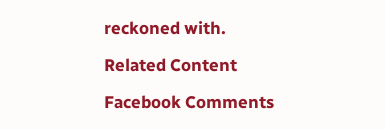reckoned with.

Related Content

Facebook Comments